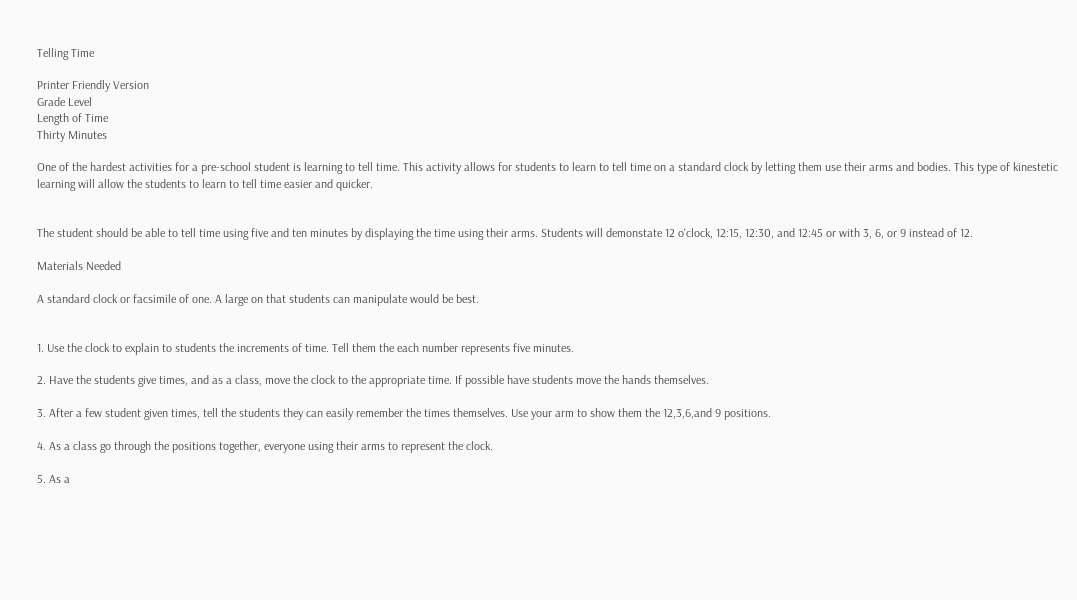Telling Time

Printer Friendly Version
Grade Level
Length of Time
Thirty Minutes

One of the hardest activities for a pre-school student is learning to tell time. This activity allows for students to learn to tell time on a standard clock by letting them use their arms and bodies. This type of kinestetic learning will allow the students to learn to tell time easier and quicker.


The student should be able to tell time using five and ten minutes by displaying the time using their arms. Students will demonstate 12 o'clock, 12:15, 12:30, and 12:45 or with 3, 6, or 9 instead of 12.

Materials Needed

A standard clock or facsimile of one. A large on that students can manipulate would be best.


1. Use the clock to explain to students the increments of time. Tell them the each number represents five minutes.

2. Have the students give times, and as a class, move the clock to the appropriate time. If possible have students move the hands themselves.

3. After a few student given times, tell the students they can easily remember the times themselves. Use your arm to show them the 12,3,6,and 9 positions.

4. As a class go through the positions together, everyone using their arms to represent the clock.

5. As a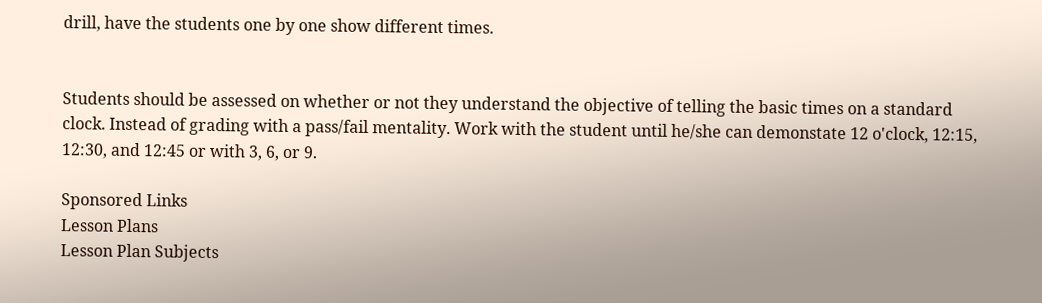drill, have the students one by one show different times.


Students should be assessed on whether or not they understand the objective of telling the basic times on a standard clock. Instead of grading with a pass/fail mentality. Work with the student until he/she can demonstate 12 o'clock, 12:15, 12:30, and 12:45 or with 3, 6, or 9.

Sponsored Links
Lesson Plans
Lesson Plan Subjects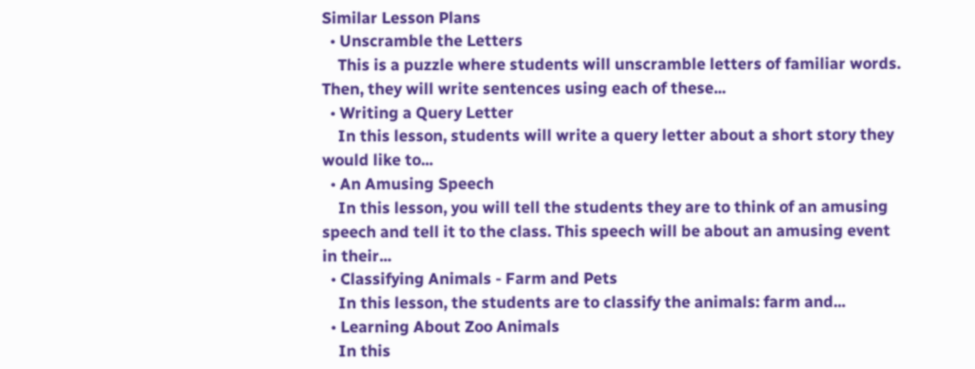Similar Lesson Plans
  • Unscramble the Letters
    This is a puzzle where students will unscramble letters of familiar words. Then, they will write sentences using each of these...
  • Writing a Query Letter
    In this lesson, students will write a query letter about a short story they would like to...
  • An Amusing Speech
    In this lesson, you will tell the students they are to think of an amusing speech and tell it to the class. This speech will be about an amusing event in their...
  • Classifying Animals - Farm and Pets
    In this lesson, the students are to classify the animals: farm and...
  • Learning About Zoo Animals
    In this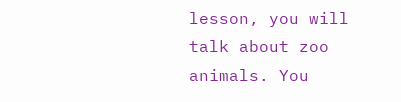lesson, you will talk about zoo animals. You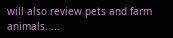will also review pets and farm animals. ...